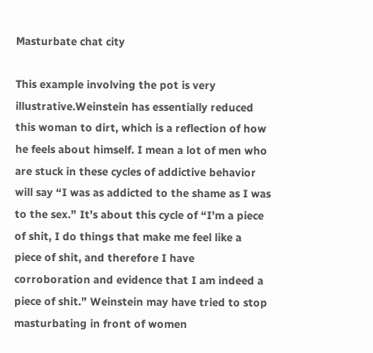Masturbate chat city

This example involving the pot is very illustrative.Weinstein has essentially reduced this woman to dirt, which is a reflection of how he feels about himself. I mean a lot of men who are stuck in these cycles of addictive behavior will say “I was as addicted to the shame as I was to the sex.” It’s about this cycle of “I’m a piece of shit, I do things that make me feel like a piece of shit, and therefore I have corroboration and evidence that I am indeed a piece of shit.” Weinstein may have tried to stop masturbating in front of women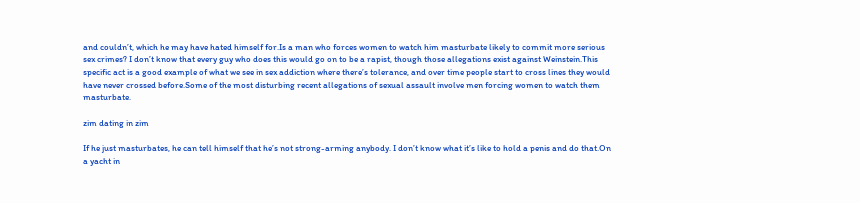and couldn’t, which he may have hated himself for.Is a man who forces women to watch him masturbate likely to commit more serious sex crimes? I don’t know that every guy who does this would go on to be a rapist, though those allegations exist against Weinstein.This specific act is a good example of what we see in sex addiction where there’s tolerance, and over time people start to cross lines they would have never crossed before.Some of the most disturbing recent allegations of sexual assault involve men forcing women to watch them masturbate.

zim dating in zim

If he just masturbates, he can tell himself that he’s not strong-arming anybody. I don’t know what it’s like to hold a penis and do that.On a yacht in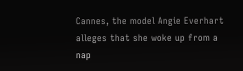Cannes, the model Angie Everhart alleges that she woke up from a nap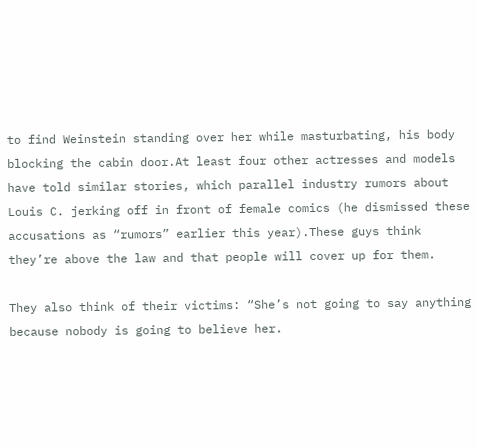to find Weinstein standing over her while masturbating, his body blocking the cabin door.At least four other actresses and models have told similar stories, which parallel industry rumors about Louis C. jerking off in front of female comics (he dismissed these accusations as “rumors” earlier this year).These guys think they’re above the law and that people will cover up for them.

They also think of their victims: “She’s not going to say anything because nobody is going to believe her.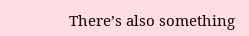There’s also something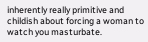inherently really primitive and childish about forcing a woman to watch you masturbate.